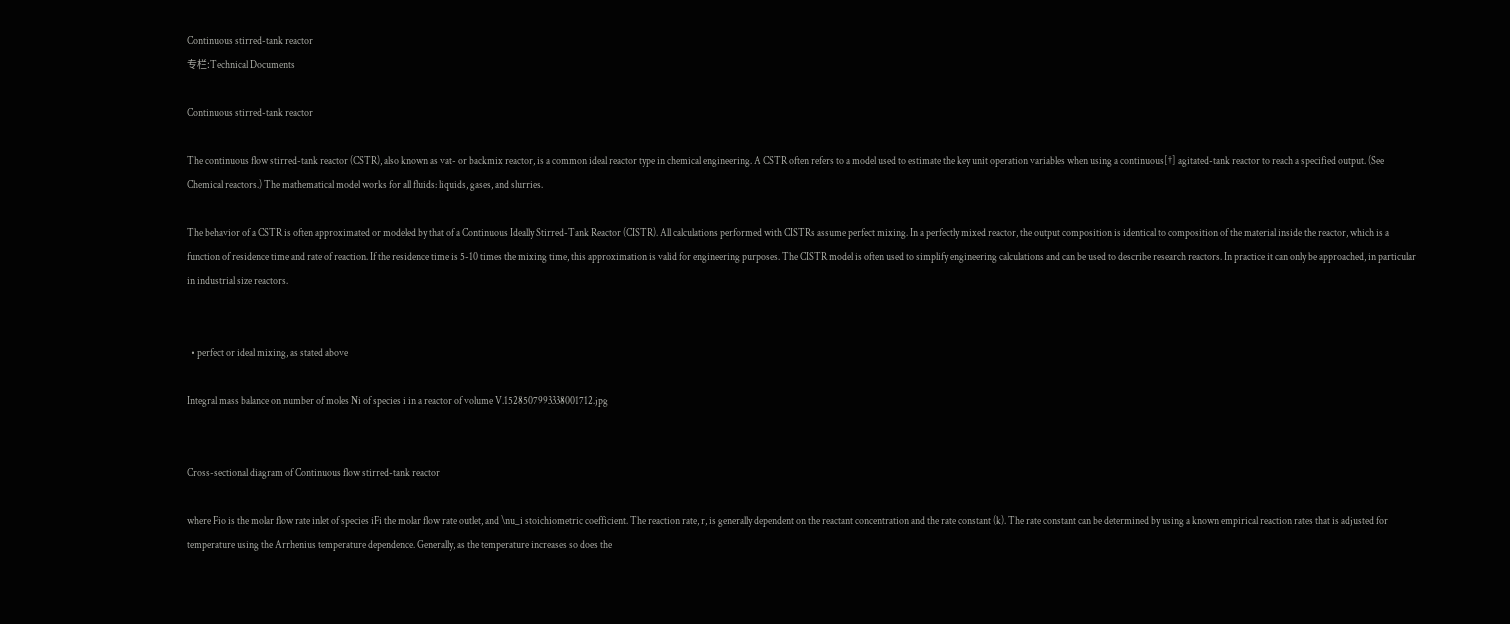Continuous stirred-tank reactor
专栏:Technical Documents

Continuous stirred-tank reactor

The continuous flow stirred-tank reactor (CSTR), also known as vat- or backmix reactor, is a common ideal reactor type in chemical engineering. A CSTR often refers to a model used to estimate the key unit operation variables when using a continuous[†] agitated-tank reactor to reach a specified output. (See Chemical reactors.) The mathematical model works for all fluids: liquids, gases, and slurries.

The behavior of a CSTR is often approximated or modeled by that of a Continuous Ideally Stirred-Tank Reactor (CISTR). All calculations performed with CISTRs assume perfect mixing. In a perfectly mixed reactor, the output composition is identical to composition of the material inside the reactor, which is a function of residence time and rate of reaction. If the residence time is 5-10 times the mixing time, this approximation is valid for engineering purposes. The CISTR model is often used to simplify engineering calculations and can be used to describe research reactors. In practice it can only be approached, in particular in industrial size reactors.


  • perfect or ideal mixing, as stated above

Integral mass balance on number of moles Ni of species i in a reactor of volume V.1528507993338001712.jpg


Cross-sectional diagram of Continuous flow stirred-tank reactor

where Fio is the molar flow rate inlet of species iFi the molar flow rate outlet, and \nu_i stoichiometric coefficient. The reaction rate, r, is generally dependent on the reactant concentration and the rate constant (k). The rate constant can be determined by using a known empirical reaction rates that is adjusted for temperature using the Arrhenius temperature dependence. Generally, as the temperature increases so does the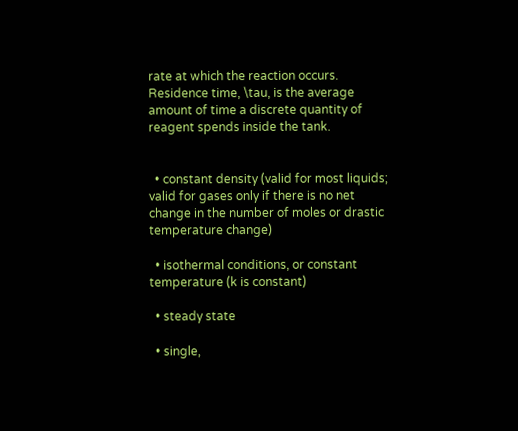rate at which the reaction occurs. Residence time, \tau, is the average amount of time a discrete quantity of reagent spends inside the tank.


  • constant density (valid for most liquids; valid for gases only if there is no net change in the number of moles or drastic temperature change)

  • isothermal conditions, or constant temperature (k is constant)

  • steady state

  • single,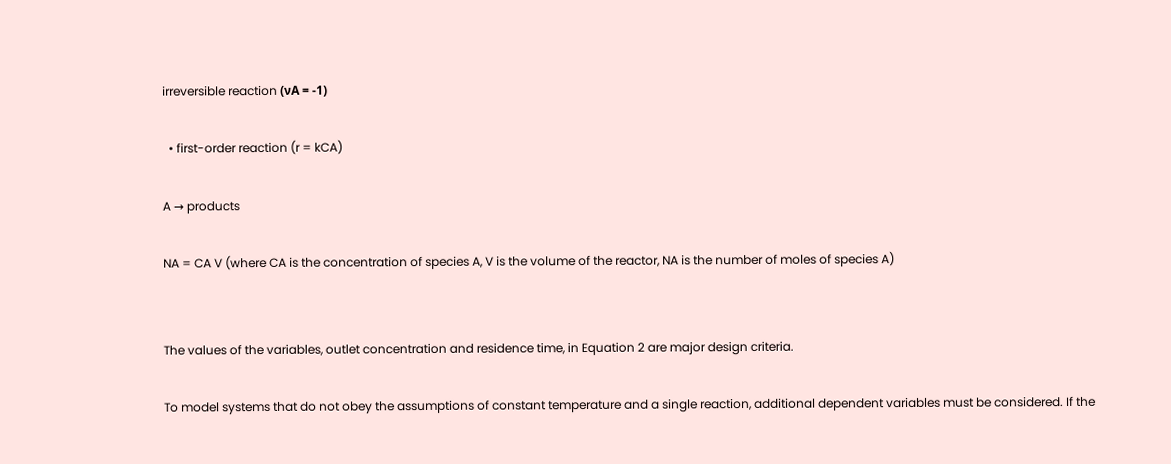irreversible reaction (νA = -1)

  • first-order reaction (r = kCA)

A → products

NA = CA V (where CA is the concentration of species A, V is the volume of the reactor, NA is the number of moles of species A)


The values of the variables, outlet concentration and residence time, in Equation 2 are major design criteria.

To model systems that do not obey the assumptions of constant temperature and a single reaction, additional dependent variables must be considered. If the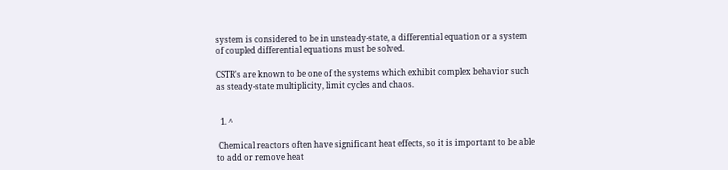system is considered to be in unsteady-state, a differential equation or a system of coupled differential equations must be solved.

CSTR's are known to be one of the systems which exhibit complex behavior such as steady-state multiplicity, limit cycles and chaos.


  1. ^

 Chemical reactors often have significant heat effects, so it is important to be able to add or remove heat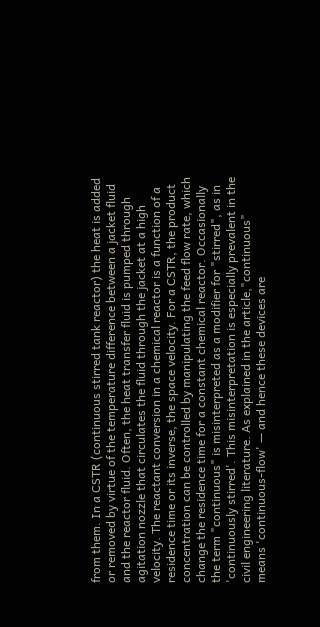from them. In a CSTR (continuous stirred tank reactor) the heat is added or removed by virtue of the temperature difference between a jacket fluid and the reactor fluid. Often, the heat transfer fluid is pumped through agitation nozzle that circulates the fluid through the jacket at a high velocity. The reactant conversion in a chemical reactor is a function of a residence time or its inverse, the space velocity. For a CSTR, the product concentration can be controlled by manipulating the feed flow rate, which change the residence time for a constant chemical reactor. Occasionally the term "continuous" is misinterpreted as a modifier for "stirred", as in 'continuously stirred'. This misinterpretation is especially prevalent in the civil engineering literature. As explained in the article,"continuous" means 'continuous-flow' — and hence these devices are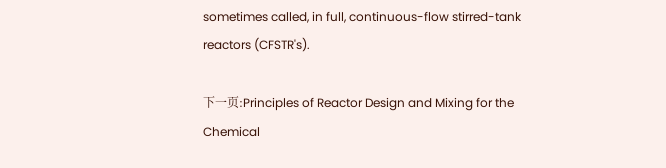sometimes called, in full, continuous-flow stirred-tank reactors (CFSTR's).

下一页:Principles of Reactor Design and Mixing for the Chemical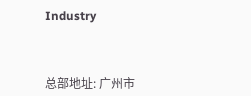Industry



总部地址: 广州市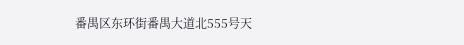番禺区东环街番禺大道北555号天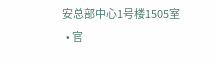安总部中心1号楼1505室
  • 官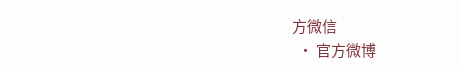方微信
  • 官方微博